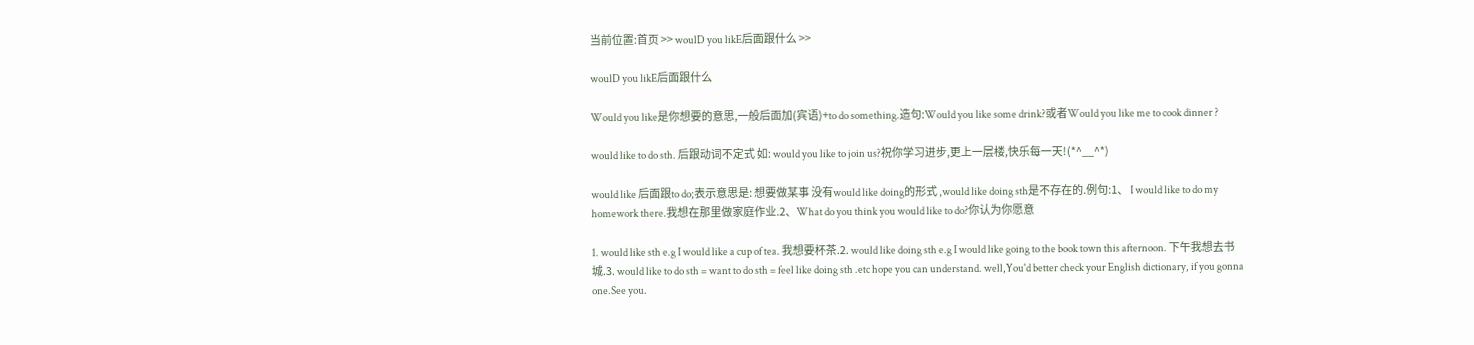当前位置:首页 >> woulD you likE后面跟什么 >>

woulD you likE后面跟什么

Would you like是你想要的意思,一般后面加(宾语)+to do something.造句:Would you like some drink?或者Would you like me to cook dinner ?

would like to do sth. 后跟动词不定式 如: would you like to join us?祝你学习进步,更上一层楼,快乐每一天!(*^__^*)

would like 后面跟to do;表示意思是: 想要做某事 没有would like doing的形式 ,would like doing sth是不存在的.例句:1、 I would like to do my homework there.我想在那里做家庭作业.2、What do you think you would like to do?你认为你愿意

1. would like sth e.g I would like a cup of tea. 我想要杯茶.2. would like doing sth e.g I would like going to the book town this afternoon. 下午我想去书城.3. would like to do sth = want to do sth = feel like doing sth .etc hope you can understand. well,You'd better check your English dictionary, if you gonna one.See you.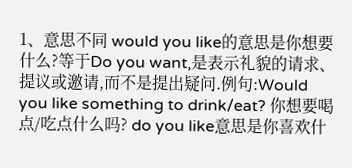1、意思不同 would you like的意思是你想要什么?等于Do you want,是表示礼貌的请求、提议或邀请,而不是提出疑问.例句:Would you like something to drink/eat? 你想要喝点/吃点什么吗? do you like意思是你喜欢什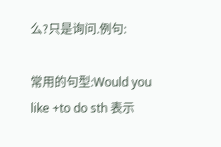么?只是询问.例句:

常用的句型:Would you like +to do sth 表示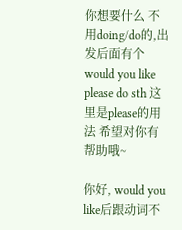你想要什么 不用doing/do的,出发后面有个would you like please do sth 这里是please的用法 希望对你有帮助哦~

你好, would you like后跟动词不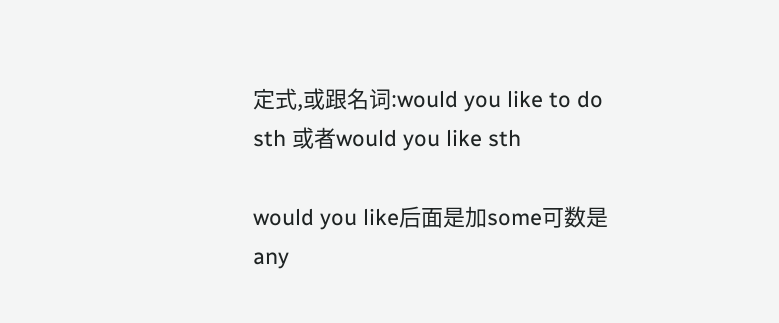定式,或跟名词:would you like to do sth 或者would you like sth

would you like后面是加some可数是any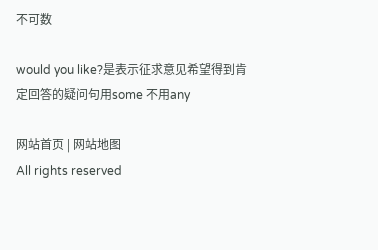不可数

would you like?是表示征求意见希望得到肯定回答的疑问句用some 不用any

网站首页 | 网站地图
All rights reserved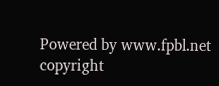Powered by www.fpbl.net
copyright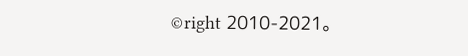©right 2010-2021。